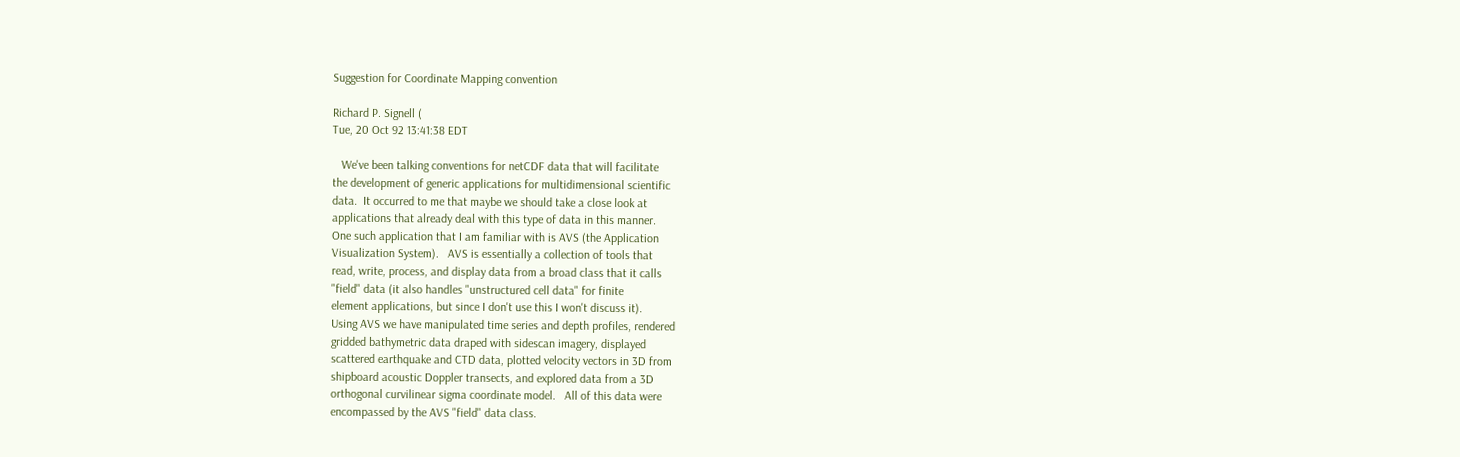Suggestion for Coordinate Mapping convention

Richard P. Signell (
Tue, 20 Oct 92 13:41:38 EDT

   We've been talking conventions for netCDF data that will facilitate
the development of generic applications for multidimensional scientific
data.  It occurred to me that maybe we should take a close look at
applications that already deal with this type of data in this manner.
One such application that I am familiar with is AVS (the Application
Visualization System).   AVS is essentially a collection of tools that
read, write, process, and display data from a broad class that it calls
"field" data (it also handles "unstructured cell data" for finite
element applications, but since I don't use this I won't discuss it).
Using AVS we have manipulated time series and depth profiles, rendered
gridded bathymetric data draped with sidescan imagery, displayed
scattered earthquake and CTD data, plotted velocity vectors in 3D from
shipboard acoustic Doppler transects, and explored data from a 3D
orthogonal curvilinear sigma coordinate model.   All of this data were
encompassed by the AVS "field" data class.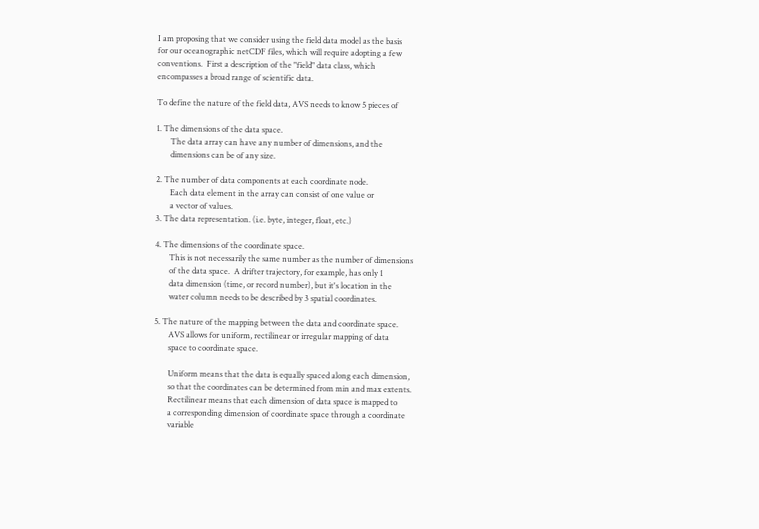I am proposing that we consider using the field data model as the basis
for our oceanographic netCDF files, which will require adopting a few
conventions.  First a description of the "field" data class, which
encompasses a broad range of scientific data.

To define the nature of the field data, AVS needs to know 5 pieces of

1. The dimensions of the data space.
       The data array can have any number of dimensions, and the
       dimensions can be of any size.

2. The number of data components at each coordinate node.
       Each data element in the array can consist of one value or
       a vector of values.
3. The data representation. (i.e. byte, integer, float, etc.)

4. The dimensions of the coordinate space.
       This is not necessarily the same number as the number of dimensions
       of the data space.  A drifter trajectory, for example, has only 1
       data dimension (time, or record number), but it's location in the
       water column needs to be described by 3 spatial coordinates.

5. The nature of the mapping between the data and coordinate space.
       AVS allows for uniform, rectilinear or irregular mapping of data
       space to coordinate space.

       Uniform means that the data is equally spaced along each dimension,
       so that the coordinates can be determined from min and max extents.
       Rectilinear means that each dimension of data space is mapped to
       a corresponding dimension of coordinate space through a coordinate
       variable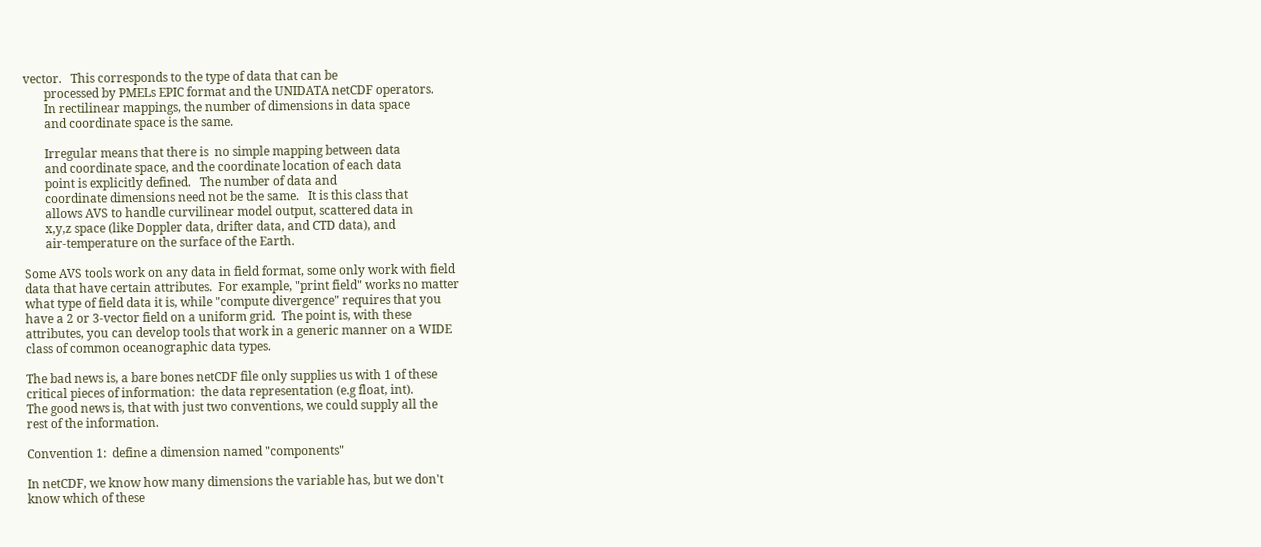vector.   This corresponds to the type of data that can be
       processed by PMELs EPIC format and the UNIDATA netCDF operators.
       In rectilinear mappings, the number of dimensions in data space
       and coordinate space is the same.

       Irregular means that there is  no simple mapping between data
       and coordinate space, and the coordinate location of each data
       point is explicitly defined.   The number of data and
       coordinate dimensions need not be the same.   It is this class that
       allows AVS to handle curvilinear model output, scattered data in
       x,y,z space (like Doppler data, drifter data, and CTD data), and
       air-temperature on the surface of the Earth.

Some AVS tools work on any data in field format, some only work with field
data that have certain attributes.  For example, "print field" works no matter
what type of field data it is, while "compute divergence" requires that you
have a 2 or 3-vector field on a uniform grid.  The point is, with these
attributes, you can develop tools that work in a generic manner on a WIDE
class of common oceanographic data types.

The bad news is, a bare bones netCDF file only supplies us with 1 of these
critical pieces of information:  the data representation (e.g float, int).
The good news is, that with just two conventions, we could supply all the
rest of the information.

Convention 1:  define a dimension named "components"

In netCDF, we know how many dimensions the variable has, but we don't
know which of these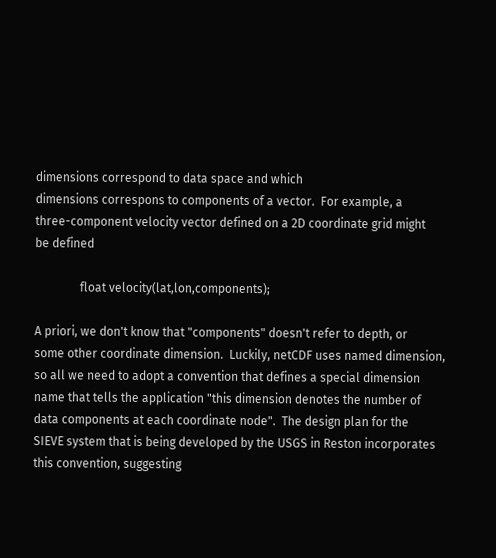dimensions correspond to data space and which
dimensions correspons to components of a vector.  For example, a
three-component velocity vector defined on a 2D coordinate grid might
be defined

               float velocity(lat,lon,components);

A priori, we don't know that "components" doesn't refer to depth, or
some other coordinate dimension.  Luckily, netCDF uses named dimension,
so all we need to adopt a convention that defines a special dimension
name that tells the application "this dimension denotes the number of
data components at each coordinate node".  The design plan for the
SIEVE system that is being developed by the USGS in Reston incorporates
this convention, suggesting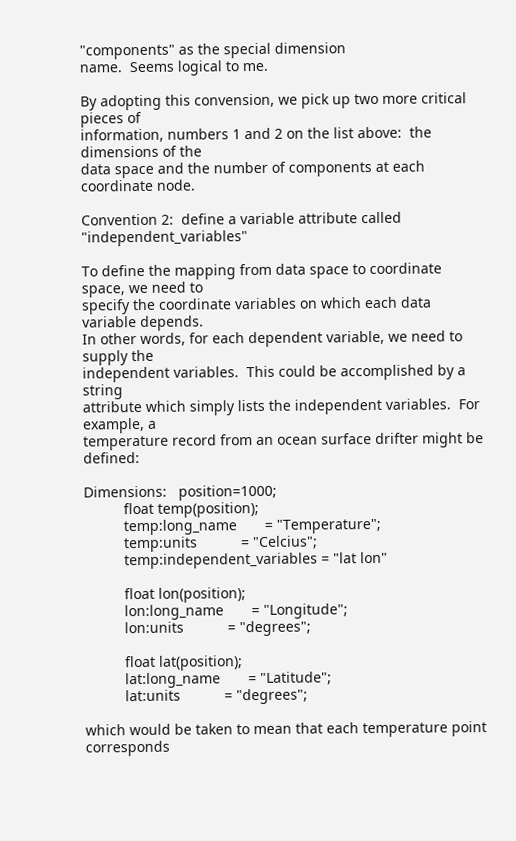"components" as the special dimension
name.  Seems logical to me.

By adopting this convension, we pick up two more critical pieces of
information, numbers 1 and 2 on the list above:  the dimensions of the
data space and the number of components at each coordinate node.

Convention 2:  define a variable attribute called "independent_variables"

To define the mapping from data space to coordinate space, we need to
specify the coordinate variables on which each data variable depends.
In other words, for each dependent variable, we need to supply the
independent variables.  This could be accomplished by a string
attribute which simply lists the independent variables.  For example, a
temperature record from an ocean surface drifter might be defined:

Dimensions:   position=1000;
          float temp(position);
          temp:long_name       = "Temperature";
          temp:units           = "Celcius";
          temp:independent_variables = "lat lon"

          float lon(position);
          lon:long_name       = "Longitude";
          lon:units           = "degrees";

          float lat(position);
          lat:long_name       = "Latitude";
          lat:units           = "degrees";

which would be taken to mean that each temperature point corresponds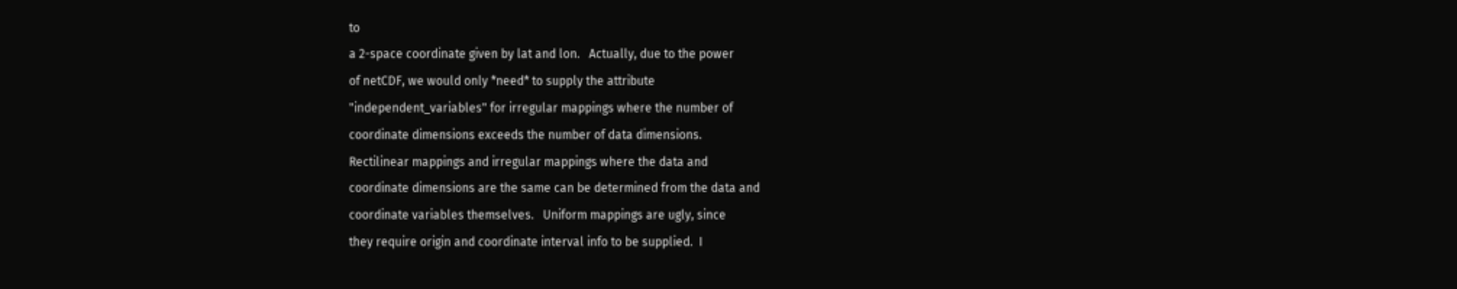to
a 2-space coordinate given by lat and lon.   Actually, due to the power
of netCDF, we would only *need* to supply the attribute
"independent_variables" for irregular mappings where the number of
coordinate dimensions exceeds the number of data dimensions.
Rectilinear mappings and irregular mappings where the data and
coordinate dimensions are the same can be determined from the data and
coordinate variables themselves.   Uniform mappings are ugly, since
they require origin and coordinate interval info to be supplied.  I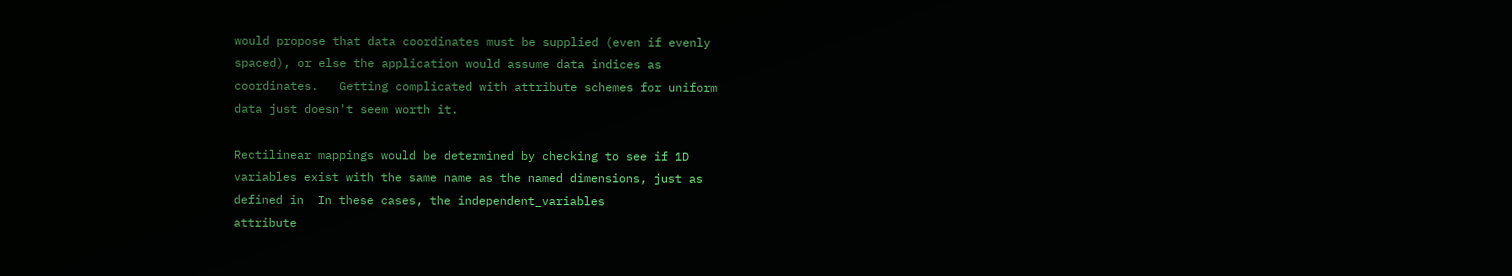would propose that data coordinates must be supplied (even if evenly
spaced), or else the application would assume data indices as
coordinates.   Getting complicated with attribute schemes for uniform
data just doesn't seem worth it.

Rectilinear mappings would be determined by checking to see if 1D
variables exist with the same name as the named dimensions, just as
defined in  In these cases, the independent_variables
attribute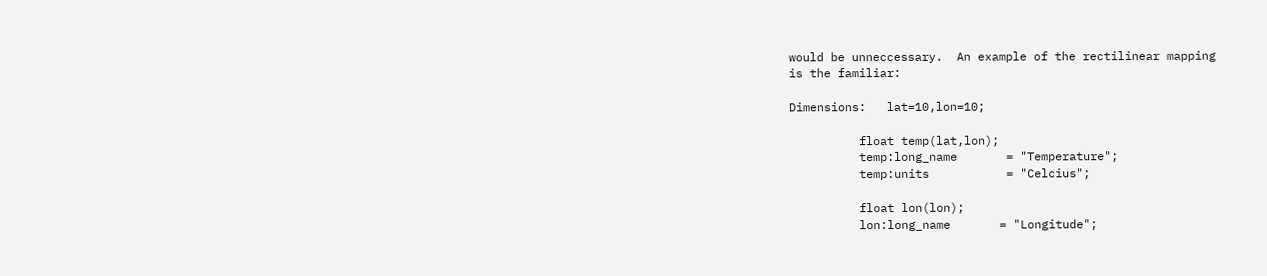would be unneccessary.  An example of the rectilinear mapping
is the familiar:

Dimensions:   lat=10,lon=10;

          float temp(lat,lon);
          temp:long_name       = "Temperature";
          temp:units           = "Celcius";

          float lon(lon);
          lon:long_name       = "Longitude";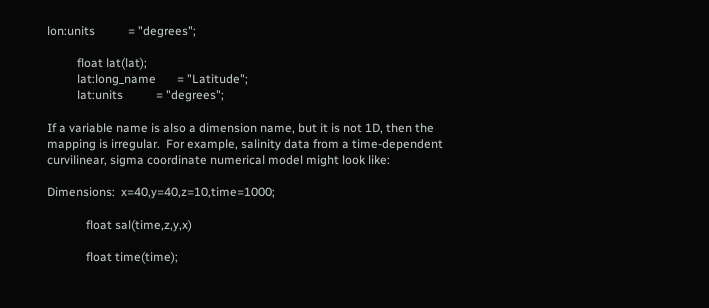lon:units           = "degrees";

          float lat(lat);
          lat:long_name       = "Latitude";
          lat:units           = "degrees";

If a variable name is also a dimension name, but it is not 1D, then the
mapping is irregular.  For example, salinity data from a time-dependent
curvilinear, sigma coordinate numerical model might look like:

Dimensions:  x=40,y=40,z=10,time=1000;

             float sal(time,z,y,x)

             float time(time);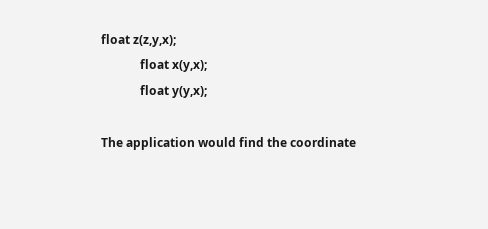float z(z,y,x);
             float x(y,x);
             float y(y,x);

The application would find the coordinate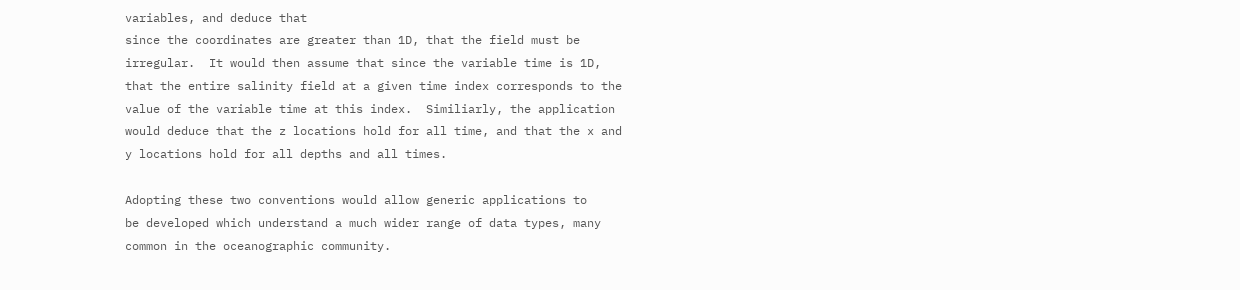variables, and deduce that
since the coordinates are greater than 1D, that the field must be
irregular.  It would then assume that since the variable time is 1D,
that the entire salinity field at a given time index corresponds to the
value of the variable time at this index.  Similiarly, the application
would deduce that the z locations hold for all time, and that the x and
y locations hold for all depths and all times.

Adopting these two conventions would allow generic applications to
be developed which understand a much wider range of data types, many
common in the oceanographic community.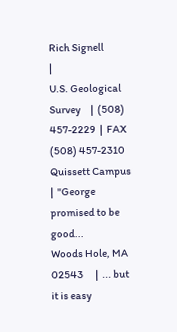Rich Signell               |
U.S. Geological Survey     |  (508) 457-2229  |  FAX (508) 457-2310
Quissett Campus            |  "George promised to be good...
Woods Hole, MA  02543      |  ... but it is easy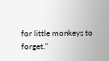for little monkeys to forget."